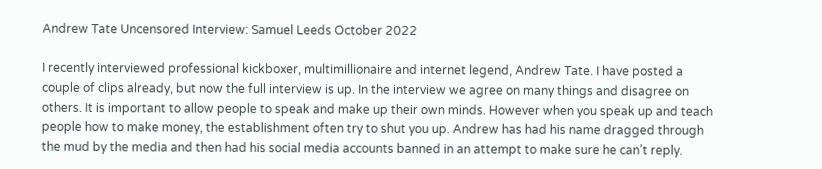Andrew Tate Uncensored Interview: Samuel Leeds October 2022

I recently interviewed professional kickboxer, multimillionaire and internet legend, Andrew Tate. I have posted a couple of clips already, but now the full interview is up. In the interview we agree on many things and disagree on others. It is important to allow people to speak and make up their own minds. However when you speak up and teach people how to make money, the establishment often try to shut you up. Andrew has had his name dragged through the mud by the media and then had his social media accounts banned in an attempt to make sure he can’t reply.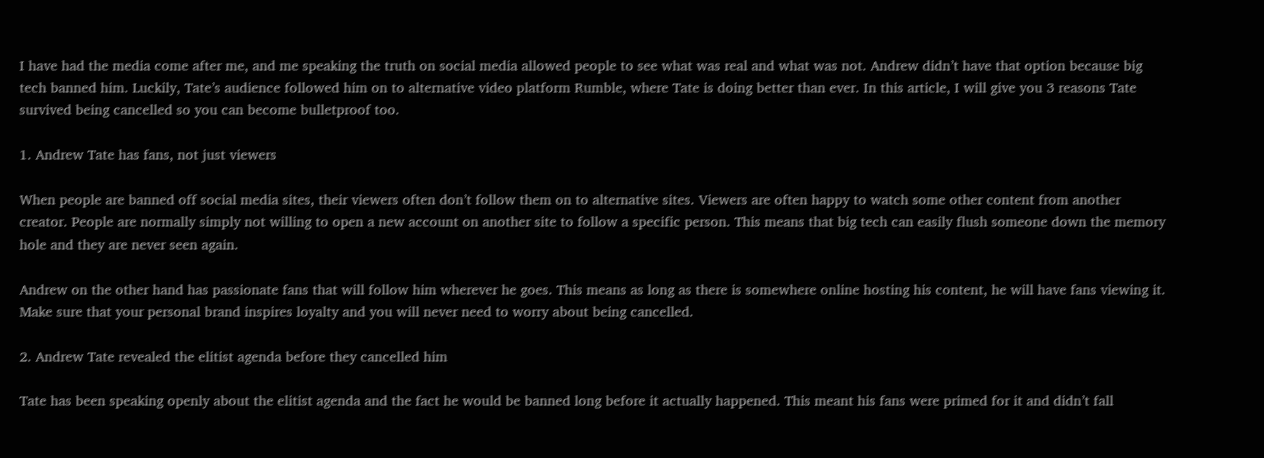I have had the media come after me, and me speaking the truth on social media allowed people to see what was real and what was not. Andrew didn’t have that option because big tech banned him. Luckily, Tate’s audience followed him on to alternative video platform Rumble, where Tate is doing better than ever. In this article, I will give you 3 reasons Tate survived being cancelled so you can become bulletproof too.

1. Andrew Tate has fans, not just viewers

When people are banned off social media sites, their viewers often don’t follow them on to alternative sites. Viewers are often happy to watch some other content from another creator. People are normally simply not willing to open a new account on another site to follow a specific person. This means that big tech can easily flush someone down the memory hole and they are never seen again.

Andrew on the other hand has passionate fans that will follow him wherever he goes. This means as long as there is somewhere online hosting his content, he will have fans viewing it. Make sure that your personal brand inspires loyalty and you will never need to worry about being cancelled.

2. Andrew Tate revealed the elitist agenda before they cancelled him

Tate has been speaking openly about the elitist agenda and the fact he would be banned long before it actually happened. This meant his fans were primed for it and didn’t fall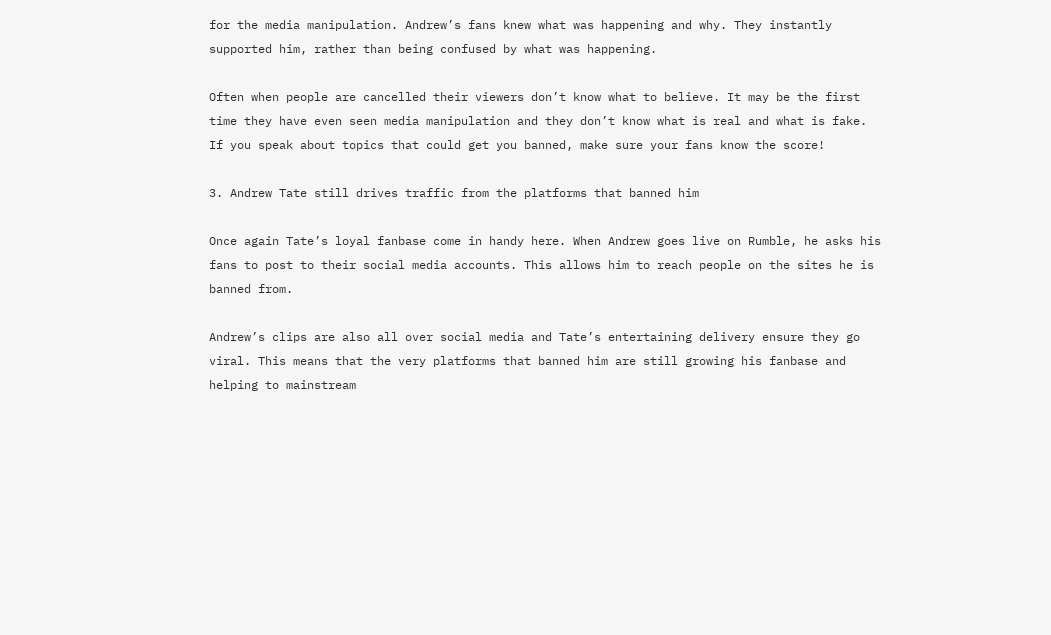for the media manipulation. Andrew’s fans knew what was happening and why. They instantly supported him, rather than being confused by what was happening.

Often when people are cancelled their viewers don’t know what to believe. It may be the first time they have even seen media manipulation and they don’t know what is real and what is fake. If you speak about topics that could get you banned, make sure your fans know the score!

3. Andrew Tate still drives traffic from the platforms that banned him

Once again Tate’s loyal fanbase come in handy here. When Andrew goes live on Rumble, he asks his fans to post to their social media accounts. This allows him to reach people on the sites he is banned from.

Andrew’s clips are also all over social media and Tate’s entertaining delivery ensure they go viral. This means that the very platforms that banned him are still growing his fanbase and helping to mainstream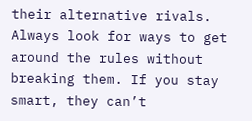their alternative rivals. Always look for ways to get around the rules without breaking them. If you stay smart, they can’t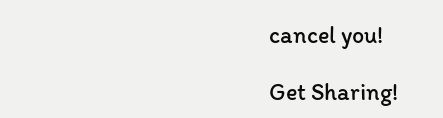cancel you!

Get Sharing!